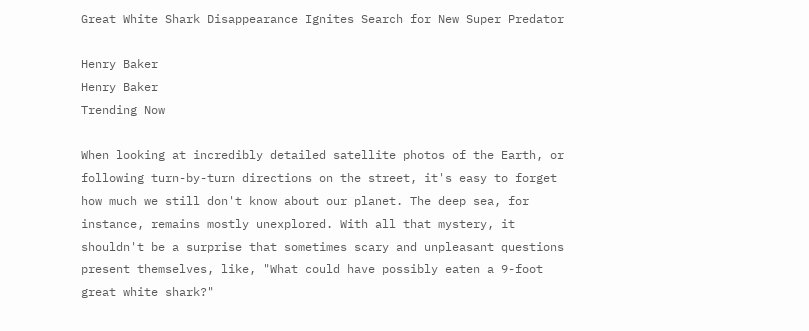Great White Shark Disappearance Ignites Search for New Super Predator

Henry Baker
Henry Baker
Trending Now

When looking at incredibly detailed satellite photos of the Earth, or following turn-by-turn directions on the street, it's easy to forget how much we still don't know about our planet. The deep sea, for instance, remains mostly unexplored. With all that mystery, it shouldn't be a surprise that sometimes scary and unpleasant questions present themselves, like, "What could have possibly eaten a 9-foot great white shark?"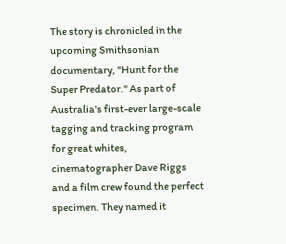The story is chronicled in the upcoming Smithsonian documentary, "Hunt for the Super Predator." As part of Australia's first-ever large-scale tagging and tracking program for great whites, cinematographer Dave Riggs and a film crew found the perfect specimen. They named it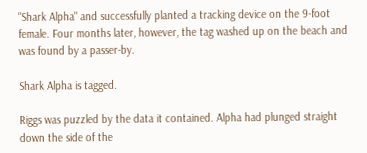"Shark Alpha" and successfully planted a tracking device on the 9-foot female. Four months later, however, the tag washed up on the beach and was found by a passer-by.

Shark Alpha is tagged.

Riggs was puzzled by the data it contained. Alpha had plunged straight down the side of the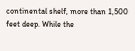continental shelf, more than 1,500 feet deep. While the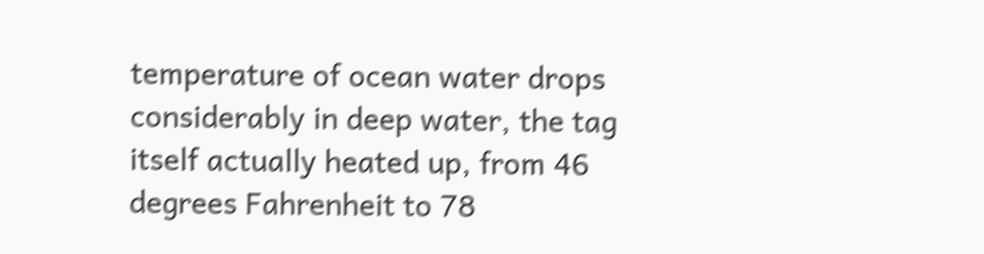temperature of ocean water drops considerably in deep water, the tag itself actually heated up, from 46 degrees Fahrenheit to 78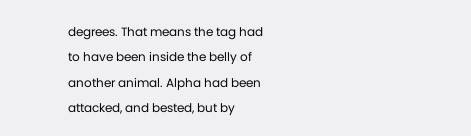degrees. That means the tag had to have been inside the belly of another animal. Alpha had been attacked, and bested, but by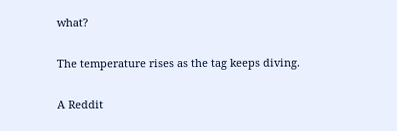what?

The temperature rises as the tag keeps diving.

A Reddit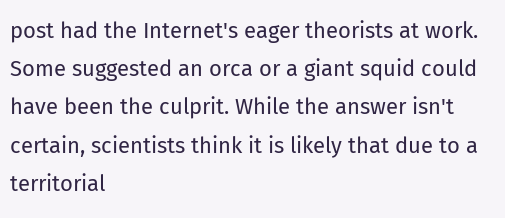post had the Internet's eager theorists at work. Some suggested an orca or a giant squid could have been the culprit. While the answer isn't certain, scientists think it is likely that due to a territorial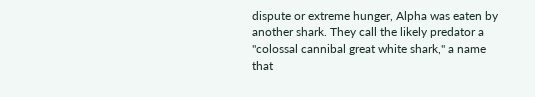dispute or extreme hunger, Alpha was eaten by another shark. They call the likely predator a "colossal cannibal great white shark," a name that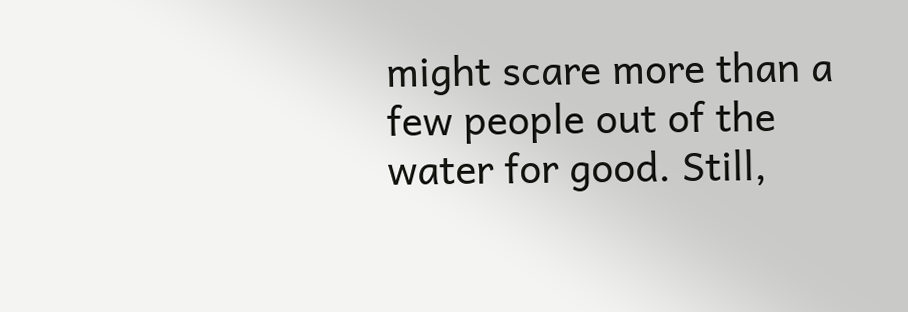might scare more than a few people out of the water for good. Still,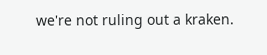we're not ruling out a kraken.